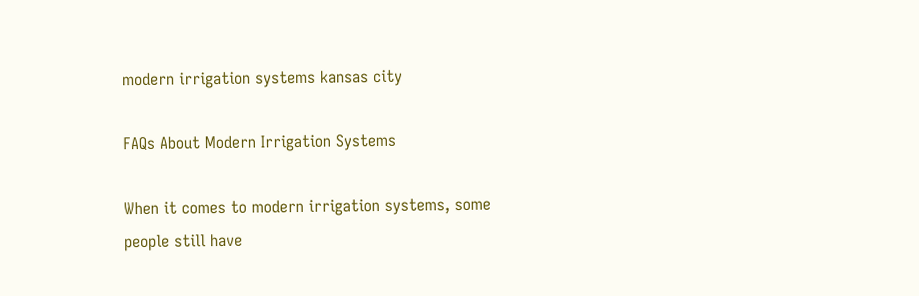modern irrigation systems kansas city

FAQs About Modern Irrigation Systems

When it comes to modern irrigation systems, some people still have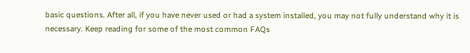basic questions. After all, if you have never used or had a system installed, you may not fully understand why it is necessary. Keep reading for some of the most common FAQs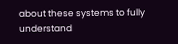about these systems to fully understand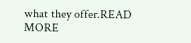what they offer.READ MORE